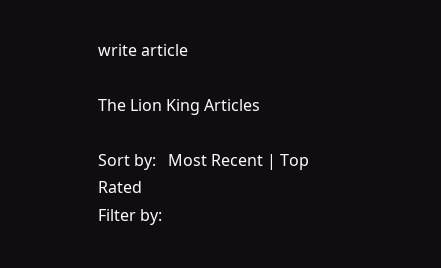write article

The Lion King Articles

Sort by:   Most Recent | Top Rated
Filter by: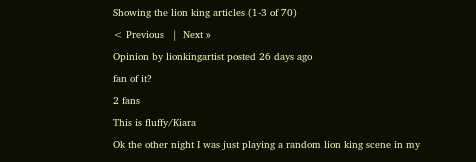Showing the lion king articles (1-3 of 70)
< Previous   |  Next »
Opinion by lionkingartist posted 26 days ago
fan of it?
2 fans
This is fluffy/Kiara
Ok the other night I was just playing a random lion king scene in my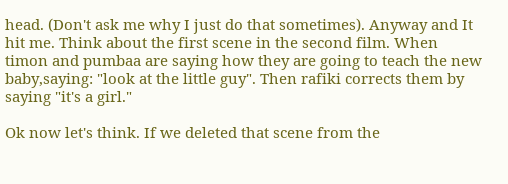head. (Don't ask me why I just do that sometimes). Anyway and It hit me. Think about the first scene in the second film. When timon and pumbaa are saying how they are going to teach the new baby,saying: "look at the little guy". Then rafiki corrects them by saying "it's a girl."

Ok now let's think. If we deleted that scene from the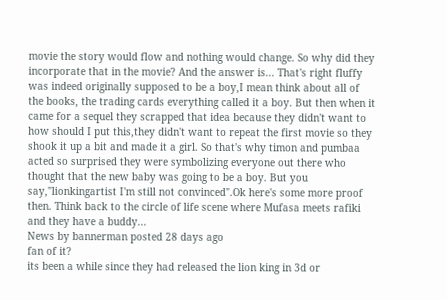movie the story would flow and nothing would change. So why did they incorporate that in the movie? And the answer is... That's right fluffy was indeed originally supposed to be a boy,I mean think about all of the books, the trading cards everything called it a boy. But then when it came for a sequel they scrapped that idea because they didn't want to how should I put this,they didn't want to repeat the first movie so they shook it up a bit and made it a girl. So that's why timon and pumbaa acted so surprised they were symbolizing everyone out there who thought that the new baby was going to be a boy. But you say,"lionkingartist I'm still not convinced".Ok here's some more proof then. Think back to the circle of life scene where Mufasa meets rafiki and they have a buddy...
News by bannerman posted 28 days ago
fan of it?
its been a while since they had released the lion king in 3d or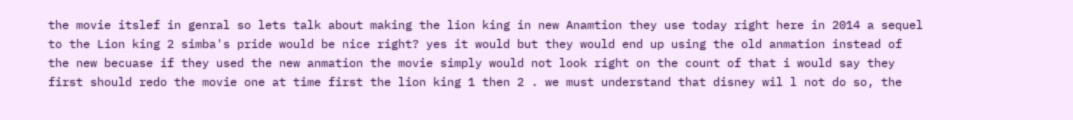the movie itslef in genral so lets talk about making the lion king in new Anamtion they use today right here in 2014 a sequel to the Lion king 2 simba's pride would be nice right? yes it would but they would end up using the old anmation instead of the new becuase if they used the new anmation the movie simply would not look right on the count of that i would say they first should redo the movie one at time first the lion king 1 then 2 . we must understand that disney wil l not do so, the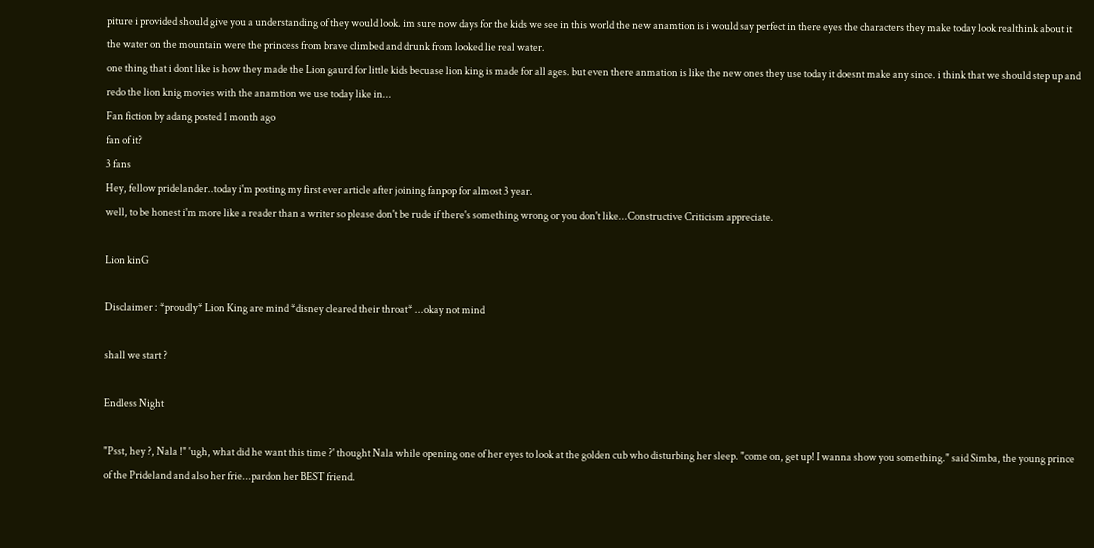piture i provided should give you a understanding of they would look. im sure now days for the kids we see in this world the new anamtion is i would say perfect in there eyes the characters they make today look realthink about it the water on the mountain were the princess from brave climbed and drunk from looked lie real water.
one thing that i dont like is how they made the Lion gaurd for little kids becuase lion king is made for all ages. but even there anmation is like the new ones they use today it doesnt make any since. i think that we should step up and redo the lion knig movies with the anamtion we use today like in...
Fan fiction by adang posted 1 month ago
fan of it?
3 fans
Hey, fellow pridelander..today i'm posting my first ever article after joining fanpop for almost 3 year.
well, to be honest i'm more like a reader than a writer so please don't be rude if there's something wrong or you don't like...Constructive Criticism appreciate.

Lion kinG

Disclaimer : *proudly* Lion King are mind *disney cleared their throat* ...okay not mind

shall we start ?

Endless Night

"Psst, hey ?, Nala !" 'ugh, what did he want this time ?' thought Nala while opening one of her eyes to look at the golden cub who disturbing her sleep. "come on, get up! I wanna show you something." said Simba, the young prince of the Prideland and also her frie...pardon her BEST friend.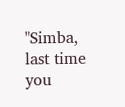"Simba, last time you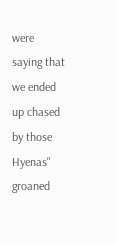were saying that we ended up chased by those Hyenas" groaned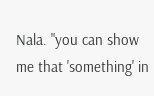Nala. "you can show me that 'something' in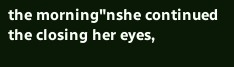the morning"nshe continued the closing her eyes,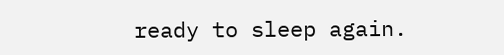ready to sleep again.